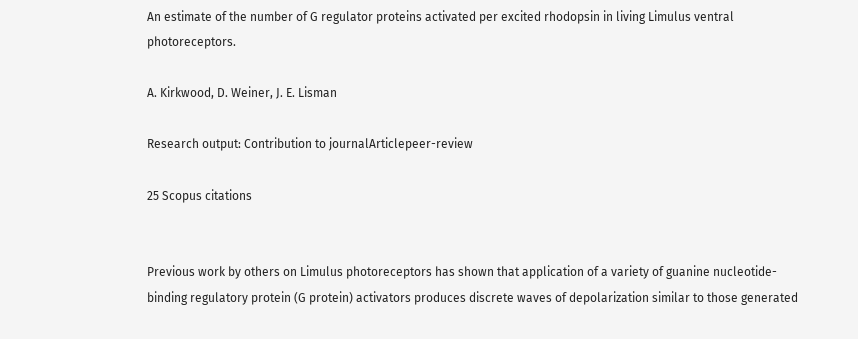An estimate of the number of G regulator proteins activated per excited rhodopsin in living Limulus ventral photoreceptors.

A. Kirkwood, D. Weiner, J. E. Lisman

Research output: Contribution to journalArticlepeer-review

25 Scopus citations


Previous work by others on Limulus photoreceptors has shown that application of a variety of guanine nucleotide-binding regulatory protein (G protein) activators produces discrete waves of depolarization similar to those generated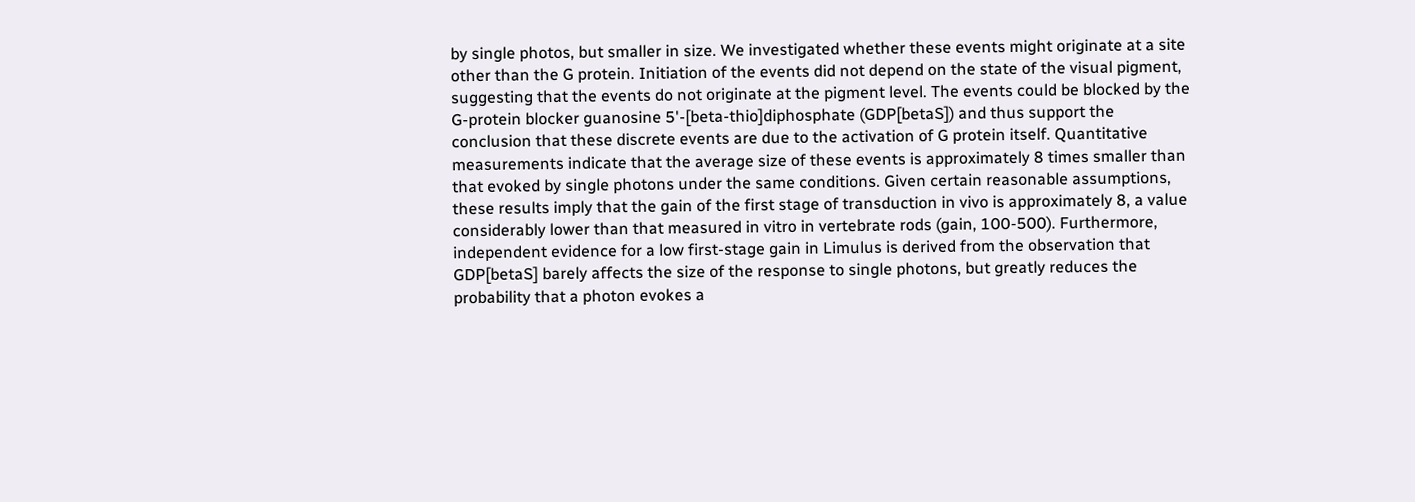by single photos, but smaller in size. We investigated whether these events might originate at a site other than the G protein. Initiation of the events did not depend on the state of the visual pigment, suggesting that the events do not originate at the pigment level. The events could be blocked by the G-protein blocker guanosine 5'-[beta-thio]diphosphate (GDP[betaS]) and thus support the conclusion that these discrete events are due to the activation of G protein itself. Quantitative measurements indicate that the average size of these events is approximately 8 times smaller than that evoked by single photons under the same conditions. Given certain reasonable assumptions, these results imply that the gain of the first stage of transduction in vivo is approximately 8, a value considerably lower than that measured in vitro in vertebrate rods (gain, 100-500). Furthermore, independent evidence for a low first-stage gain in Limulus is derived from the observation that GDP[betaS] barely affects the size of the response to single photons, but greatly reduces the probability that a photon evokes a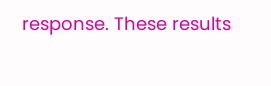response. These results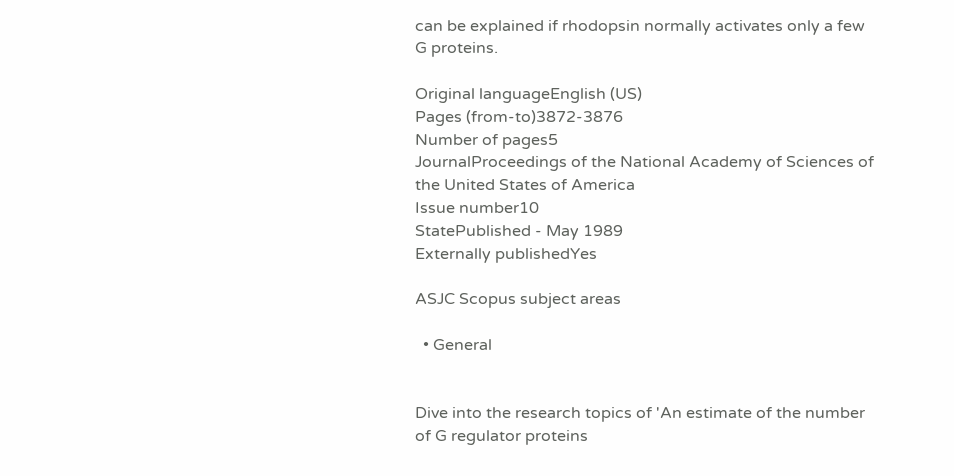can be explained if rhodopsin normally activates only a few G proteins.

Original languageEnglish (US)
Pages (from-to)3872-3876
Number of pages5
JournalProceedings of the National Academy of Sciences of the United States of America
Issue number10
StatePublished - May 1989
Externally publishedYes

ASJC Scopus subject areas

  • General


Dive into the research topics of 'An estimate of the number of G regulator proteins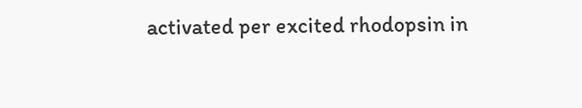activated per excited rhodopsin in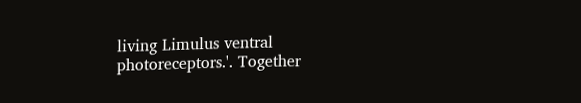living Limulus ventral photoreceptors.'. Together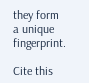they form a unique fingerprint.

Cite this